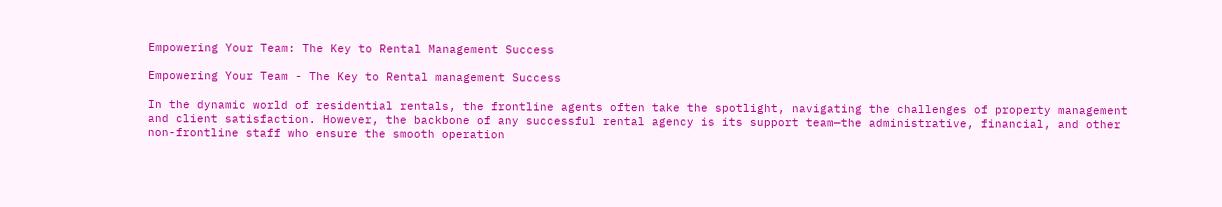Empowering Your Team: The Key to Rental Management Success

Empowering Your Team - The Key to Rental management Success

In the dynamic world of residential rentals, the frontline agents often take the spotlight, navigating the challenges of property management and client satisfaction. However, the backbone of any successful rental agency is its support team—the administrative, financial, and other non-frontline staff who ensure the smooth operation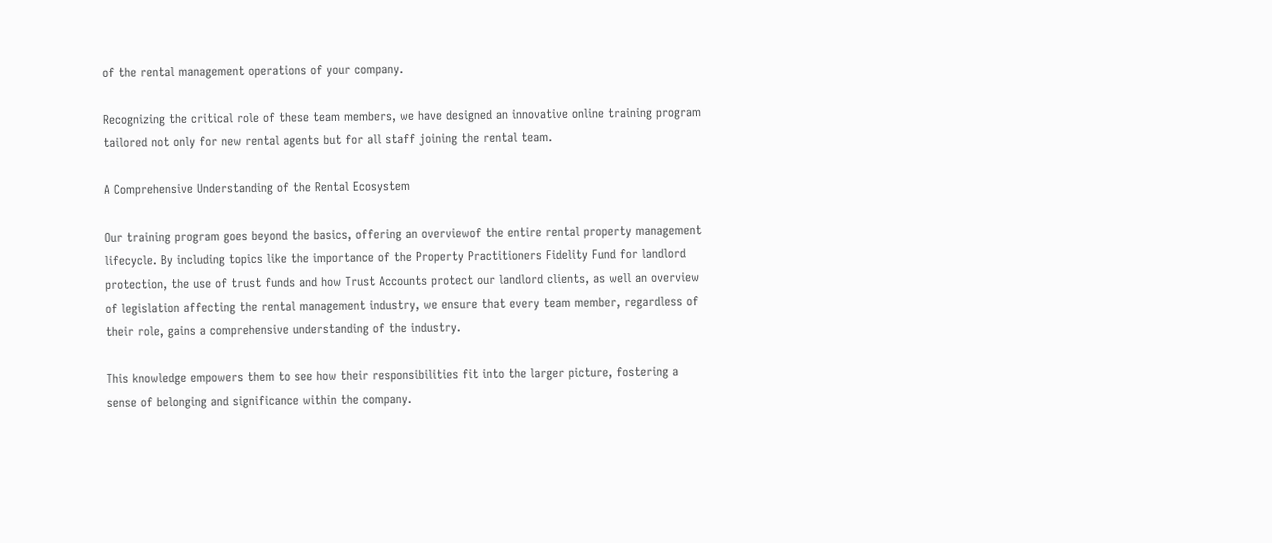of the rental management operations of your company.

Recognizing the critical role of these team members, we have designed an innovative online training program tailored not only for new rental agents but for all staff joining the rental team.

A Comprehensive Understanding of the Rental Ecosystem

Our training program goes beyond the basics, offering an overviewof the entire rental property management lifecycle. By including topics like the importance of the Property Practitioners Fidelity Fund for landlord protection, the use of trust funds and how Trust Accounts protect our landlord clients, as well an overview of legislation affecting the rental management industry, we ensure that every team member, regardless of their role, gains a comprehensive understanding of the industry.

This knowledge empowers them to see how their responsibilities fit into the larger picture, fostering a sense of belonging and significance within the company.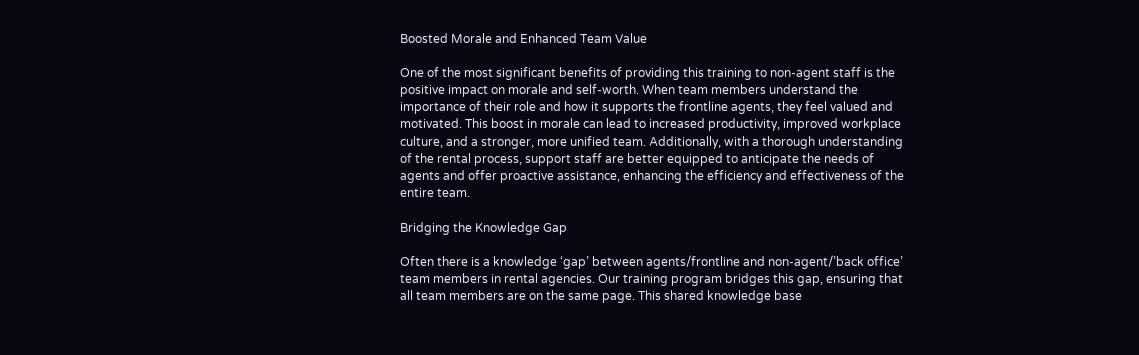Boosted Morale and Enhanced Team Value

One of the most significant benefits of providing this training to non-agent staff is the positive impact on morale and self-worth. When team members understand the importance of their role and how it supports the frontline agents, they feel valued and motivated. This boost in morale can lead to increased productivity, improved workplace culture, and a stronger, more unified team. Additionally, with a thorough understanding of the rental process, support staff are better equipped to anticipate the needs of agents and offer proactive assistance, enhancing the efficiency and effectiveness of the entire team.

Bridging the Knowledge Gap

Often there is a knowledge ‘gap’ between agents/frontline and non-agent/’back office’ team members in rental agencies. Our training program bridges this gap, ensuring that all team members are on the same page. This shared knowledge base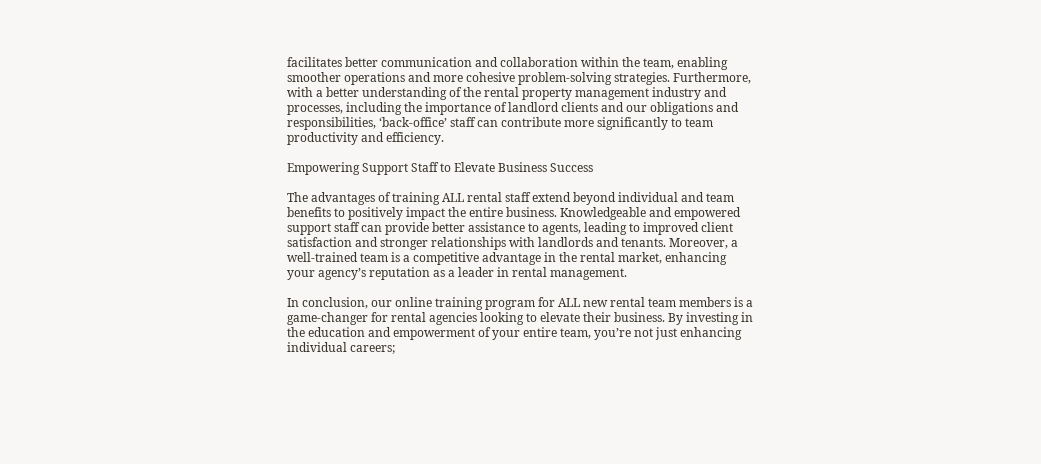facilitates better communication and collaboration within the team, enabling smoother operations and more cohesive problem-solving strategies. Furthermore, with a better understanding of the rental property management industry and processes, including the importance of landlord clients and our obligations and responsibilities, ‘back-office’ staff can contribute more significantly to team productivity and efficiency.

Empowering Support Staff to Elevate Business Success

The advantages of training ALL rental staff extend beyond individual and team benefits to positively impact the entire business. Knowledgeable and empowered support staff can provide better assistance to agents, leading to improved client satisfaction and stronger relationships with landlords and tenants. Moreover, a well-trained team is a competitive advantage in the rental market, enhancing your agency’s reputation as a leader in rental management.

In conclusion, our online training program for ALL new rental team members is a game-changer for rental agencies looking to elevate their business. By investing in the education and empowerment of your entire team, you’re not just enhancing individual careers;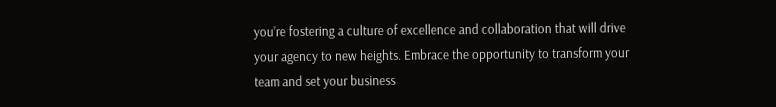you’re fostering a culture of excellence and collaboration that will drive your agency to new heights. Embrace the opportunity to transform your team and set your business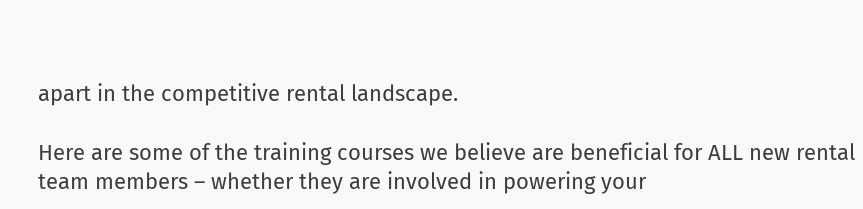apart in the competitive rental landscape.

Here are some of the training courses we believe are beneficial for ALL new rental team members – whether they are involved in powering your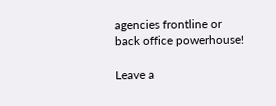agencies frontline or back office powerhouse!

Leave a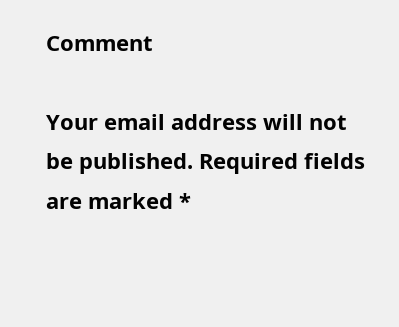Comment

Your email address will not be published. Required fields are marked *